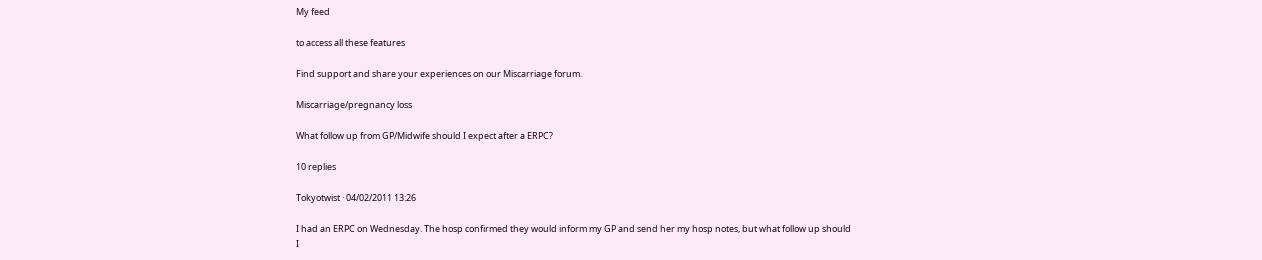My feed

to access all these features

Find support and share your experiences on our Miscarriage forum.

Miscarriage/pregnancy loss

What follow up from GP/Midwife should I expect after a ERPC?

10 replies

Tokyotwist · 04/02/2011 13:26

I had an ERPC on Wednesday. The hosp confirmed they would inform my GP and send her my hosp notes, but what follow up should I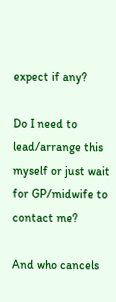expect if any?

Do I need to lead/arrange this myself or just wait for GP/midwife to contact me?

And who cancels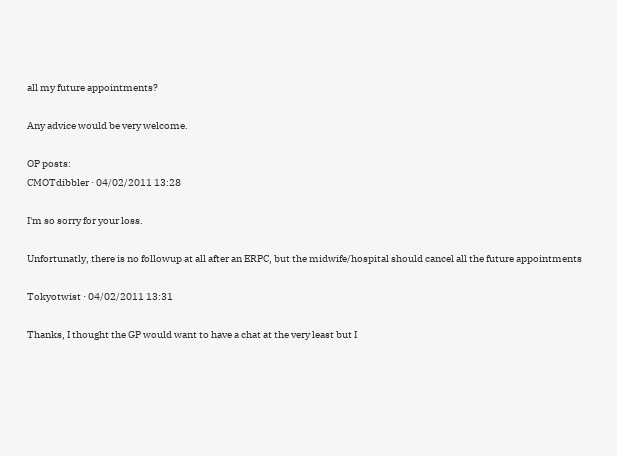all my future appointments?

Any advice would be very welcome.

OP posts:
CMOTdibbler · 04/02/2011 13:28

I'm so sorry for your loss.

Unfortunatly, there is no followup at all after an ERPC, but the midwife/hospital should cancel all the future appointments

Tokyotwist · 04/02/2011 13:31

Thanks, I thought the GP would want to have a chat at the very least but I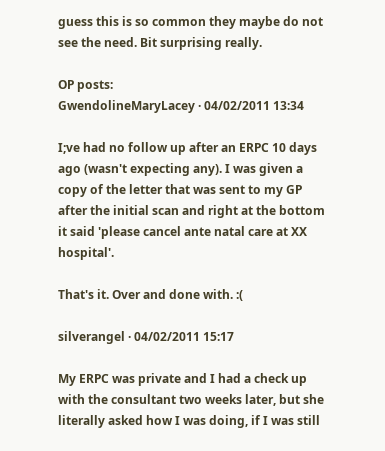guess this is so common they maybe do not see the need. Bit surprising really.

OP posts:
GwendolineMaryLacey · 04/02/2011 13:34

I;ve had no follow up after an ERPC 10 days ago (wasn't expecting any). I was given a copy of the letter that was sent to my GP after the initial scan and right at the bottom it said 'please cancel ante natal care at XX hospital'.

That's it. Over and done with. :(

silverangel · 04/02/2011 15:17

My ERPC was private and I had a check up with the consultant two weeks later, but she literally asked how I was doing, if I was still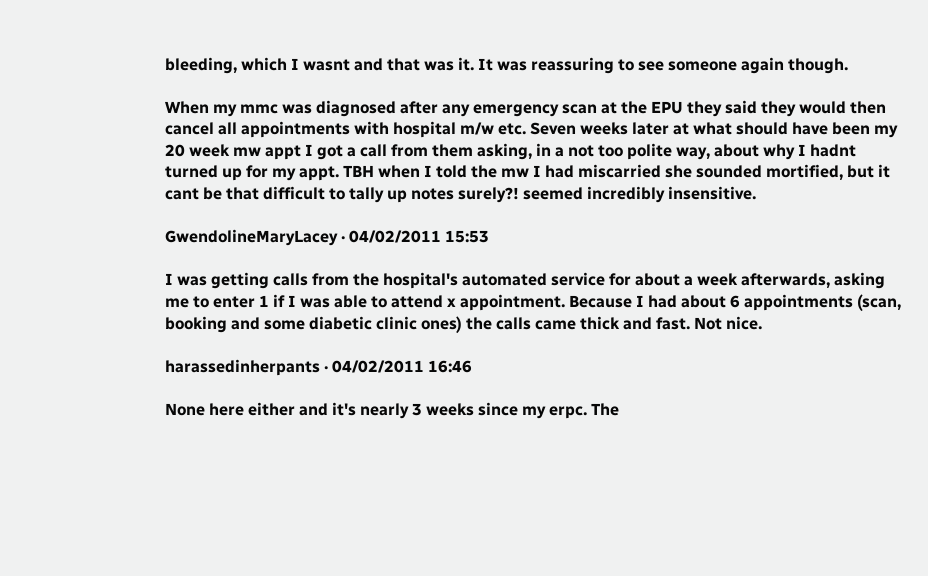bleeding, which I wasnt and that was it. It was reassuring to see someone again though.

When my mmc was diagnosed after any emergency scan at the EPU they said they would then cancel all appointments with hospital m/w etc. Seven weeks later at what should have been my 20 week mw appt I got a call from them asking, in a not too polite way, about why I hadnt turned up for my appt. TBH when I told the mw I had miscarried she sounded mortified, but it cant be that difficult to tally up notes surely?! seemed incredibly insensitive.

GwendolineMaryLacey · 04/02/2011 15:53

I was getting calls from the hospital's automated service for about a week afterwards, asking me to enter 1 if I was able to attend x appointment. Because I had about 6 appointments (scan, booking and some diabetic clinic ones) the calls came thick and fast. Not nice.

harassedinherpants · 04/02/2011 16:46

None here either and it's nearly 3 weeks since my erpc. The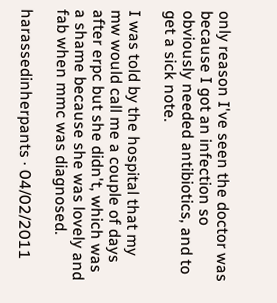only reason I've seen the doctor was because I got an infection so obviously needed antibiotics, and to get a sick note.

I was told by the hospital that my mw would call me a couple of days after erpc but she didn't, which was a shame because she was lovely and fab when mmc was diagnosed.

harassedinherpants · 04/02/2011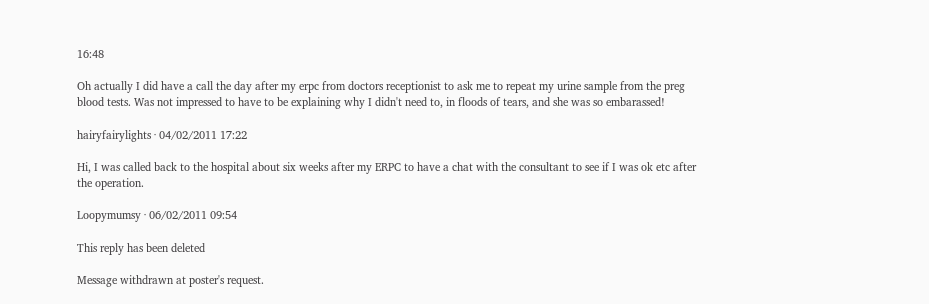16:48

Oh actually I did have a call the day after my erpc from doctors receptionist to ask me to repeat my urine sample from the preg blood tests. Was not impressed to have to be explaining why I didn't need to, in floods of tears, and she was so embarassed!

hairyfairylights · 04/02/2011 17:22

Hi, I was called back to the hospital about six weeks after my ERPC to have a chat with the consultant to see if I was ok etc after the operation.

Loopymumsy · 06/02/2011 09:54

This reply has been deleted

Message withdrawn at poster's request.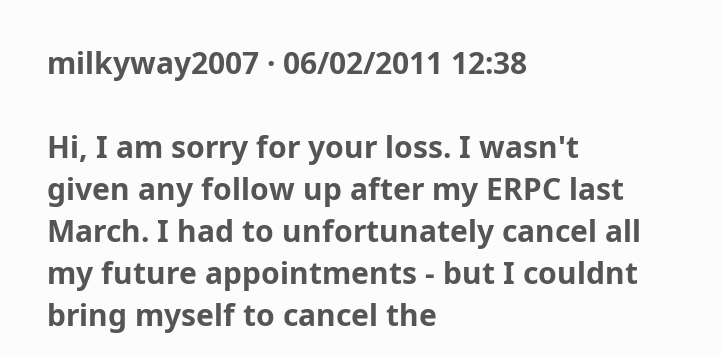milkyway2007 · 06/02/2011 12:38

Hi, I am sorry for your loss. I wasn't given any follow up after my ERPC last March. I had to unfortunately cancel all my future appointments - but I couldnt bring myself to cancel the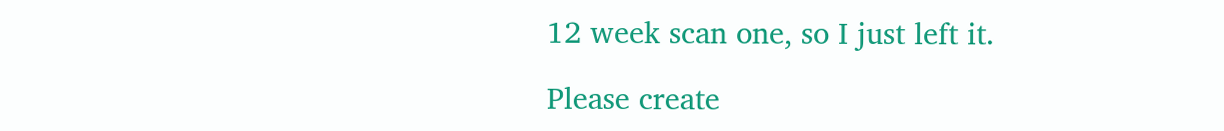12 week scan one, so I just left it.

Please create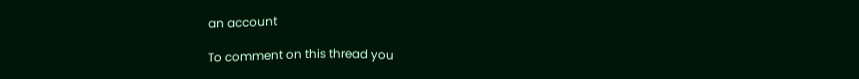an account

To comment on this thread you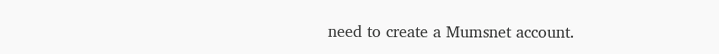need to create a Mumsnet account.